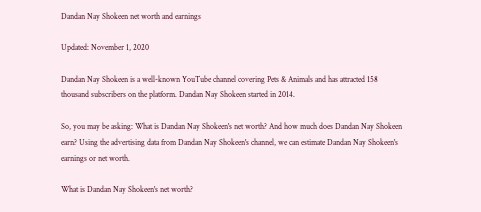Dandan Nay Shokeen net worth and earnings

Updated: November 1, 2020

Dandan Nay Shokeen is a well-known YouTube channel covering Pets & Animals and has attracted 158 thousand subscribers on the platform. Dandan Nay Shokeen started in 2014.

So, you may be asking: What is Dandan Nay Shokeen's net worth? And how much does Dandan Nay Shokeen earn? Using the advertising data from Dandan Nay Shokeen's channel, we can estimate Dandan Nay Shokeen's earnings or net worth.

What is Dandan Nay Shokeen's net worth?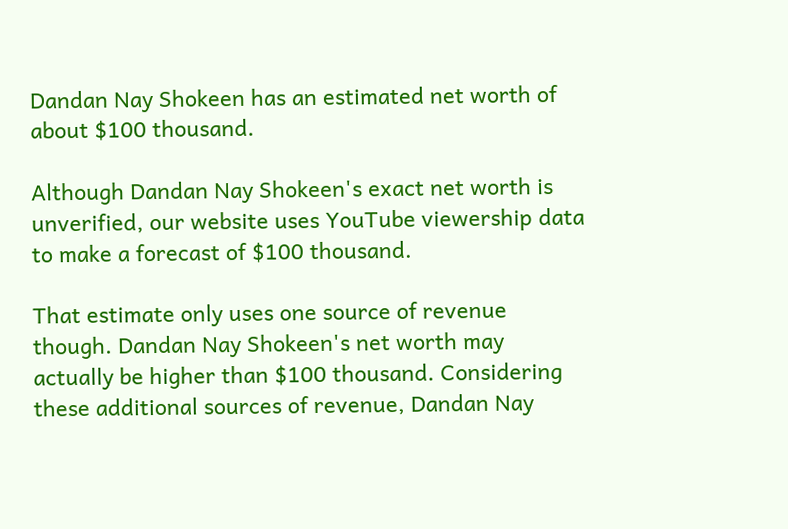Dandan Nay Shokeen has an estimated net worth of about $100 thousand.

Although Dandan Nay Shokeen's exact net worth is unverified, our website uses YouTube viewership data to make a forecast of $100 thousand.

That estimate only uses one source of revenue though. Dandan Nay Shokeen's net worth may actually be higher than $100 thousand. Considering these additional sources of revenue, Dandan Nay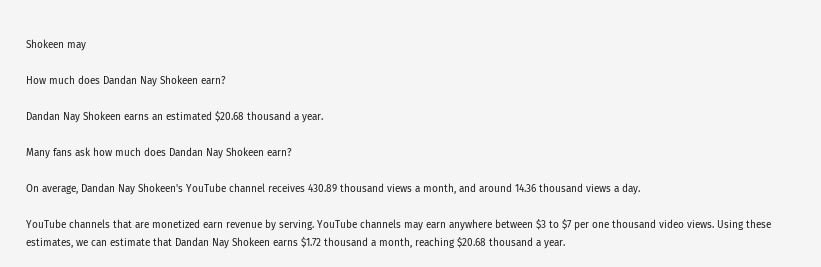Shokeen may

How much does Dandan Nay Shokeen earn?

Dandan Nay Shokeen earns an estimated $20.68 thousand a year.

Many fans ask how much does Dandan Nay Shokeen earn?

On average, Dandan Nay Shokeen's YouTube channel receives 430.89 thousand views a month, and around 14.36 thousand views a day.

YouTube channels that are monetized earn revenue by serving. YouTube channels may earn anywhere between $3 to $7 per one thousand video views. Using these estimates, we can estimate that Dandan Nay Shokeen earns $1.72 thousand a month, reaching $20.68 thousand a year.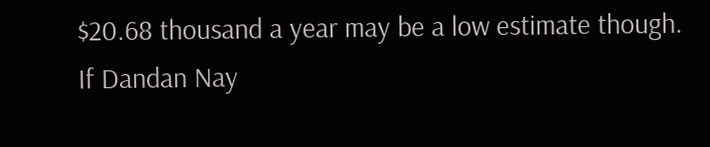$20.68 thousand a year may be a low estimate though. If Dandan Nay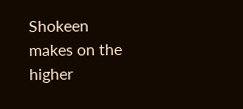Shokeen makes on the higher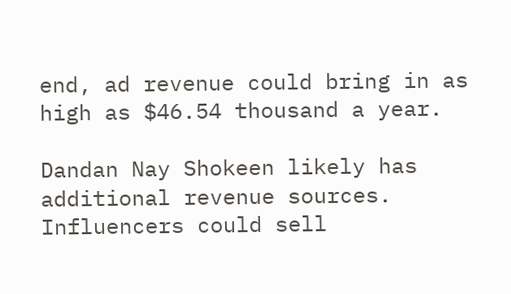end, ad revenue could bring in as high as $46.54 thousand a year.

Dandan Nay Shokeen likely has additional revenue sources. Influencers could sell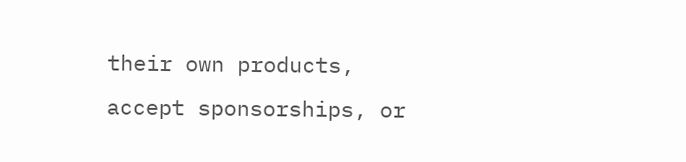their own products, accept sponsorships, or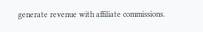generate revenue with affiliate commissions.